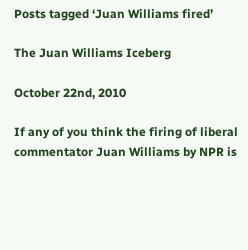Posts tagged ‘Juan Williams fired’

The Juan Williams Iceberg

October 22nd, 2010

If any of you think the firing of liberal commentator Juan Williams by NPR is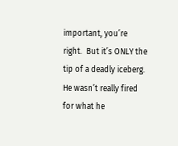important, you’re right.  But it’s ONLY the tip of a deadly iceberg.  He wasn’t really fired for what he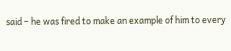said – he was fired to make an example of him to every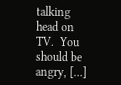talking head on TV.  You should be angry, […]